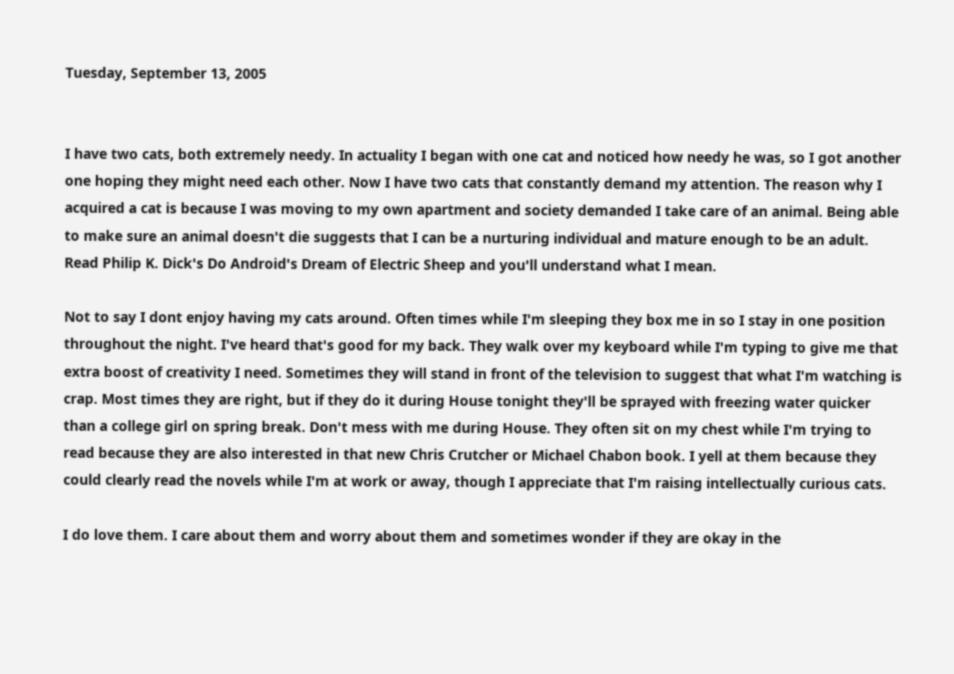Tuesday, September 13, 2005


I have two cats, both extremely needy. In actuality I began with one cat and noticed how needy he was, so I got another one hoping they might need each other. Now I have two cats that constantly demand my attention. The reason why I acquired a cat is because I was moving to my own apartment and society demanded I take care of an animal. Being able to make sure an animal doesn't die suggests that I can be a nurturing individual and mature enough to be an adult. Read Philip K. Dick's Do Android's Dream of Electric Sheep and you'll understand what I mean.

Not to say I dont enjoy having my cats around. Often times while I'm sleeping they box me in so I stay in one position throughout the night. I've heard that's good for my back. They walk over my keyboard while I'm typing to give me that extra boost of creativity I need. Sometimes they will stand in front of the television to suggest that what I'm watching is crap. Most times they are right, but if they do it during House tonight they'll be sprayed with freezing water quicker than a college girl on spring break. Don't mess with me during House. They often sit on my chest while I'm trying to read because they are also interested in that new Chris Crutcher or Michael Chabon book. I yell at them because they could clearly read the novels while I'm at work or away, though I appreciate that I'm raising intellectually curious cats.

I do love them. I care about them and worry about them and sometimes wonder if they are okay in the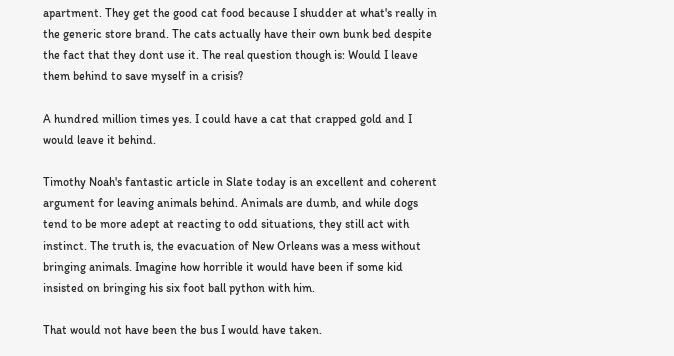apartment. They get the good cat food because I shudder at what's really in the generic store brand. The cats actually have their own bunk bed despite the fact that they dont use it. The real question though is: Would I leave them behind to save myself in a crisis?

A hundred million times yes. I could have a cat that crapped gold and I would leave it behind.

Timothy Noah's fantastic article in Slate today is an excellent and coherent argument for leaving animals behind. Animals are dumb, and while dogs tend to be more adept at reacting to odd situations, they still act with instinct. The truth is, the evacuation of New Orleans was a mess without bringing animals. Imagine how horrible it would have been if some kid insisted on bringing his six foot ball python with him.

That would not have been the bus I would have taken.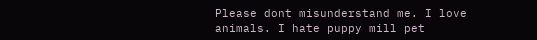Please dont misunderstand me. I love animals. I hate puppy mill pet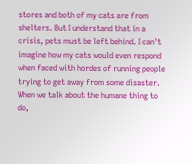stores and both of my cats are from shelters. But I understand that in a crisis, pets must be left behind. I can't imagine how my cats would even respond when faced with hordes of running people trying to get away from some disaster. When we talk about the humane thing to do,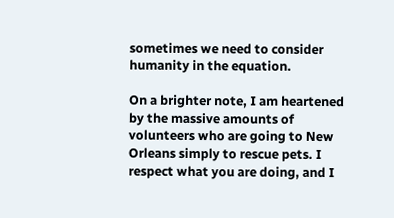sometimes we need to consider humanity in the equation.

On a brighter note, I am heartened by the massive amounts of volunteers who are going to New Orleans simply to rescue pets. I respect what you are doing, and I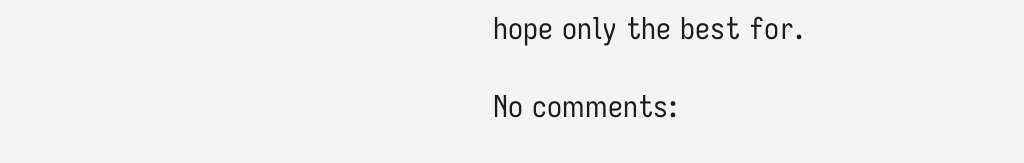hope only the best for.

No comments: